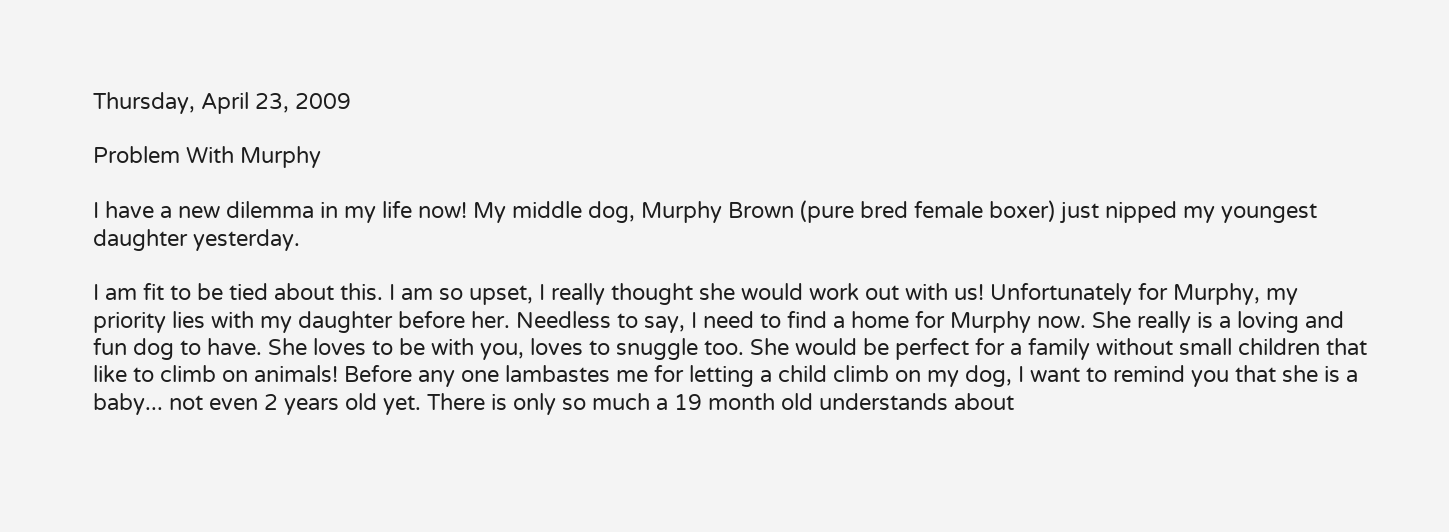Thursday, April 23, 2009

Problem With Murphy

I have a new dilemma in my life now! My middle dog, Murphy Brown (pure bred female boxer) just nipped my youngest daughter yesterday.

I am fit to be tied about this. I am so upset, I really thought she would work out with us! Unfortunately for Murphy, my priority lies with my daughter before her. Needless to say, I need to find a home for Murphy now. She really is a loving and fun dog to have. She loves to be with you, loves to snuggle too. She would be perfect for a family without small children that like to climb on animals! Before any one lambastes me for letting a child climb on my dog, I want to remind you that she is a baby... not even 2 years old yet. There is only so much a 19 month old understands about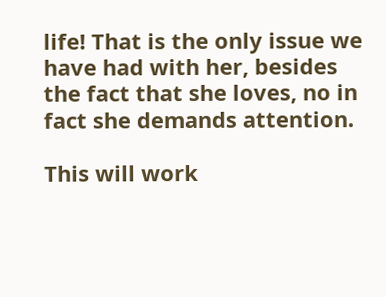life! That is the only issue we have had with her, besides the fact that she loves, no in fact she demands attention.

This will work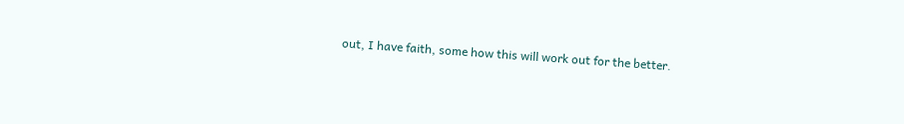out, I have faith, some how this will work out for the better.